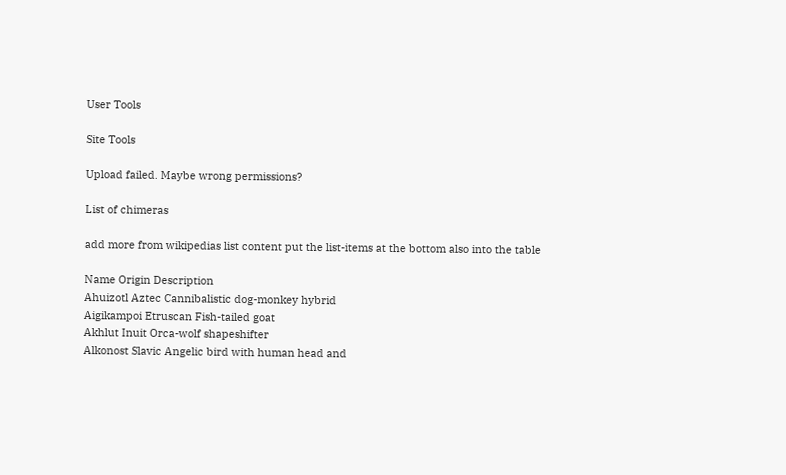User Tools

Site Tools

Upload failed. Maybe wrong permissions?

List of chimeras

add more from wikipedias list content put the list-items at the bottom also into the table

Name Origin Description
Ahuizotl Aztec Cannibalistic dog-monkey hybrid
Aigikampoi Etruscan Fish-tailed goat
Akhlut Inuit Orca-wolf shapeshifter
Alkonost Slavic Angelic bird with human head and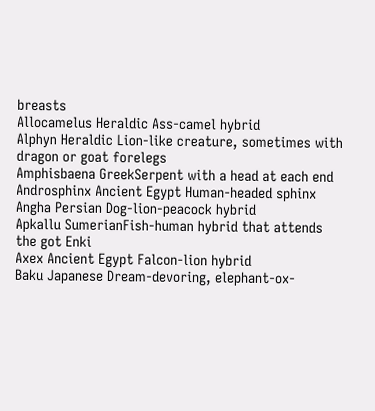breasts
Allocamelus Heraldic Ass-camel hybrid
Alphyn Heraldic Lion-like creature, sometimes with dragon or goat forelegs
Amphisbaena GreekSerpent with a head at each end
Androsphinx Ancient Egypt Human-headed sphinx
Angha Persian Dog-lion-peacock hybrid
Apkallu SumerianFish-human hybrid that attends the got Enki
Axex Ancient Egypt Falcon-lion hybrid
Baku Japanese Dream-devoring, elephant-ox-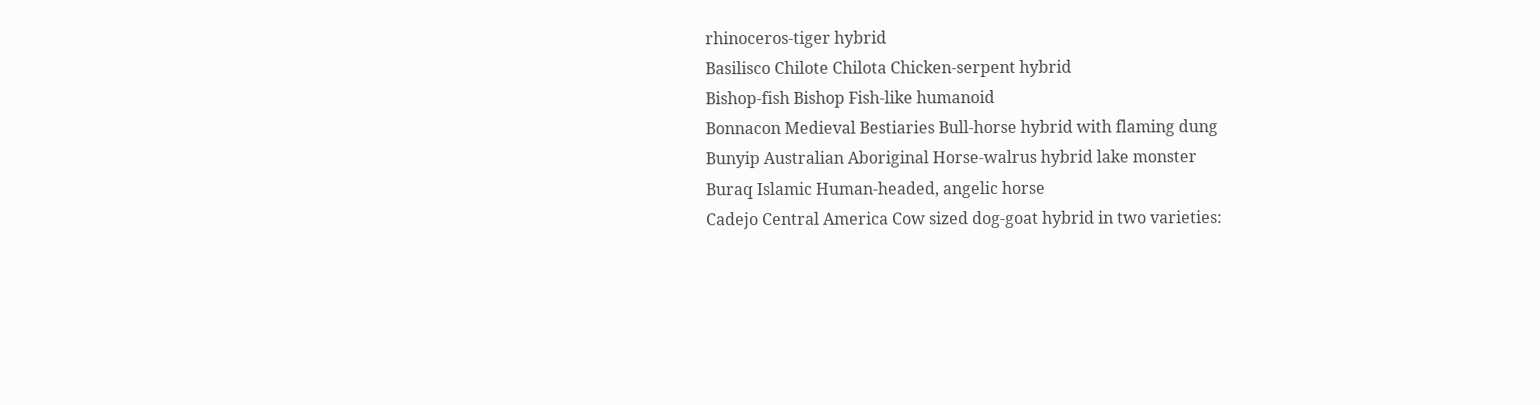rhinoceros-tiger hybrid
Basilisco Chilote Chilota Chicken-serpent hybrid
Bishop-fish Bishop Fish-like humanoid
Bonnacon Medieval Bestiaries Bull-horse hybrid with flaming dung
Bunyip Australian Aboriginal Horse-walrus hybrid lake monster
Buraq Islamic Human-headed, angelic horse
Cadejo Central America Cow sized dog-goat hybrid in two varieties: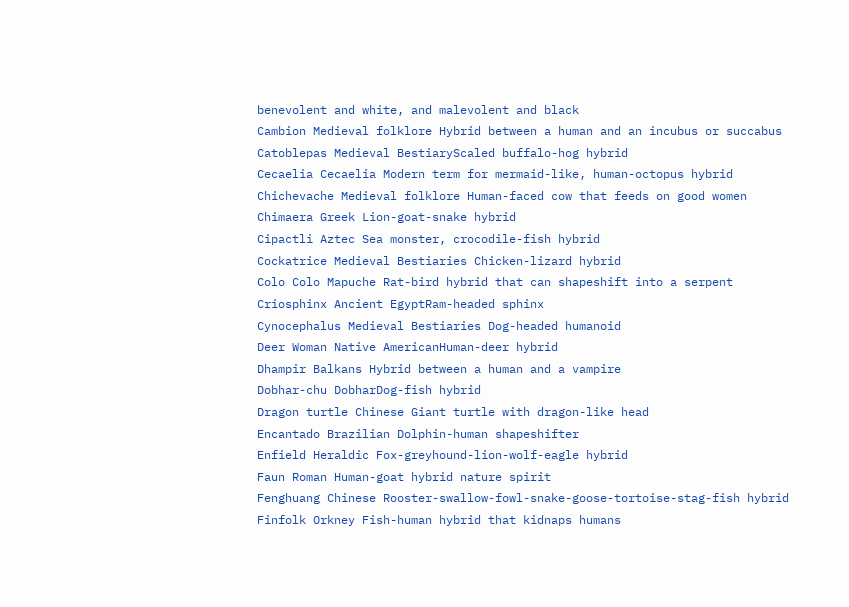benevolent and white, and malevolent and black
Cambion Medieval folklore Hybrid between a human and an incubus or succabus
Catoblepas Medieval BestiaryScaled buffalo-hog hybrid
Cecaelia Cecaelia Modern term for mermaid-like, human-octopus hybrid
Chichevache Medieval folklore Human-faced cow that feeds on good women
Chimaera Greek Lion-goat-snake hybrid
Cipactli Aztec Sea monster, crocodile-fish hybrid
Cockatrice Medieval Bestiaries Chicken-lizard hybrid
Colo Colo Mapuche Rat-bird hybrid that can shapeshift into a serpent
Criosphinx Ancient EgyptRam-headed sphinx
Cynocephalus Medieval Bestiaries Dog-headed humanoid
Deer Woman Native AmericanHuman-deer hybrid
Dhampir Balkans Hybrid between a human and a vampire
Dobhar-chu DobharDog-fish hybrid
Dragon turtle Chinese Giant turtle with dragon-like head
Encantado Brazilian Dolphin-human shapeshifter
Enfield Heraldic Fox-greyhound-lion-wolf-eagle hybrid
Faun Roman Human-goat hybrid nature spirit
Fenghuang Chinese Rooster-swallow-fowl-snake-goose-tortoise-stag-fish hybrid
Finfolk Orkney Fish-human hybrid that kidnaps humans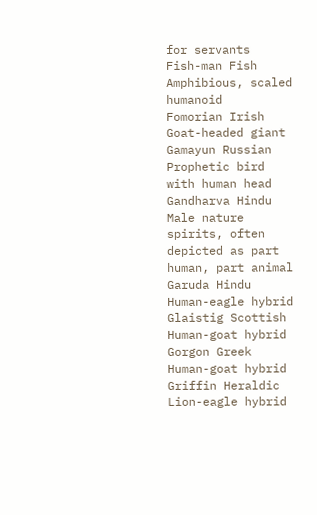for servants
Fish-man Fish Amphibious, scaled humanoid
Fomorian Irish Goat-headed giant
Gamayun Russian Prophetic bird with human head
Gandharva Hindu Male nature spirits, often depicted as part human, part animal
Garuda Hindu Human-eagle hybrid
Glaistig Scottish Human-goat hybrid
Gorgon Greek Human-goat hybrid
Griffin Heraldic Lion-eagle hybrid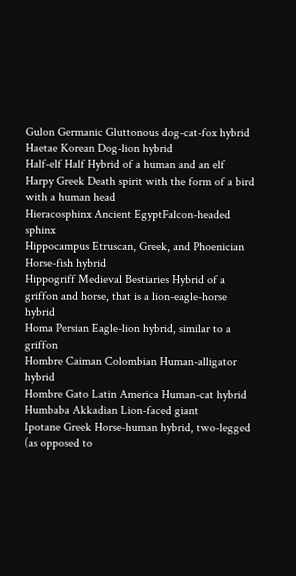Gulon Germanic Gluttonous dog-cat-fox hybrid
Haetae Korean Dog-lion hybrid
Half-elf Half Hybrid of a human and an elf
Harpy Greek Death spirit with the form of a bird with a human head
Hieracosphinx Ancient EgyptFalcon-headed sphinx
Hippocampus Etruscan, Greek, and Phoenician Horse-fish hybrid
Hippogriff Medieval Bestiaries Hybrid of a griffon and horse, that is a lion-eagle-horse hybrid
Homa Persian Eagle-lion hybrid, similar to a griffon
Hombre Caiman Colombian Human-alligator hybrid
Hombre Gato Latin America Human-cat hybrid
Humbaba Akkadian Lion-faced giant
Ipotane Greek Horse-human hybrid, two-legged (as opposed to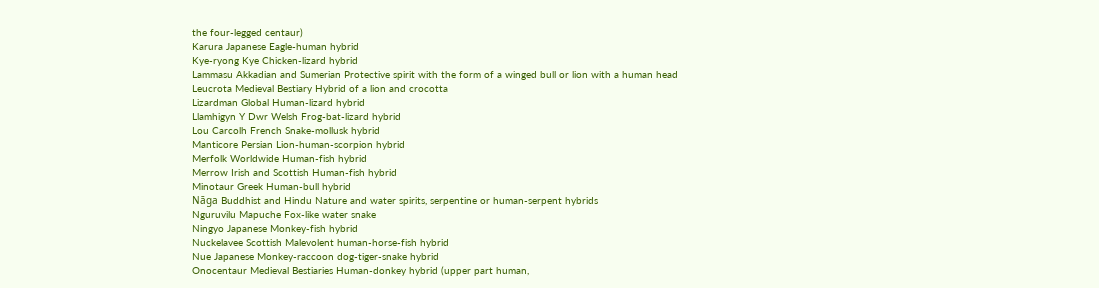the four-legged centaur)
Karura Japanese Eagle-human hybrid
Kye-ryong Kye Chicken-lizard hybrid
Lammasu Akkadian and Sumerian Protective spirit with the form of a winged bull or lion with a human head
Leucrota Medieval Bestiary Hybrid of a lion and crocotta
Lizardman Global Human-lizard hybrid
Llamhigyn Y Dwr Welsh Frog-bat-lizard hybrid
Lou Carcolh French Snake-mollusk hybrid
Manticore Persian Lion-human-scorpion hybrid
Merfolk Worldwide Human-fish hybrid
Merrow Irish and Scottish Human-fish hybrid
Minotaur Greek Human-bull hybrid
Nāga Buddhist and Hindu Nature and water spirits, serpentine or human-serpent hybrids
Nguruvilu Mapuche Fox-like water snake
Ningyo Japanese Monkey-fish hybrid
Nuckelavee Scottish Malevolent human-horse-fish hybrid
Nue Japanese Monkey-raccoon dog-tiger-snake hybrid
Onocentaur Medieval Bestiaries Human-donkey hybrid (upper part human,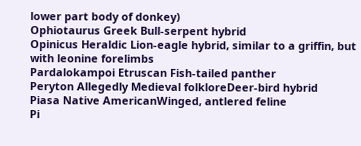lower part body of donkey)
Ophiotaurus Greek Bull-serpent hybrid
Opinicus Heraldic Lion-eagle hybrid, similar to a griffin, but with leonine forelimbs
Pardalokampoi Etruscan Fish-tailed panther
Peryton Allegedly Medieval folkloreDeer-bird hybrid
Piasa Native AmericanWinged, antlered feline
Pi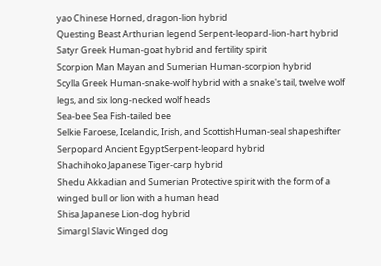yao Chinese Horned, dragon-lion hybrid
Questing Beast Arthurian legend Serpent-leopard-lion-hart hybrid
Satyr Greek Human-goat hybrid and fertility spirit
Scorpion Man Mayan and Sumerian Human-scorpion hybrid
Scylla Greek Human-snake-wolf hybrid with a snake's tail, twelve wolf legs, and six long-necked wolf heads
Sea-bee Sea Fish-tailed bee
Selkie Faroese, Icelandic, Irish, and ScottishHuman-seal shapeshifter
Serpopard Ancient EgyptSerpent-leopard hybrid
Shachihoko Japanese Tiger-carp hybrid
Shedu Akkadian and Sumerian Protective spirit with the form of a winged bull or lion with a human head
Shisa Japanese Lion-dog hybrid
Simargl Slavic Winged dog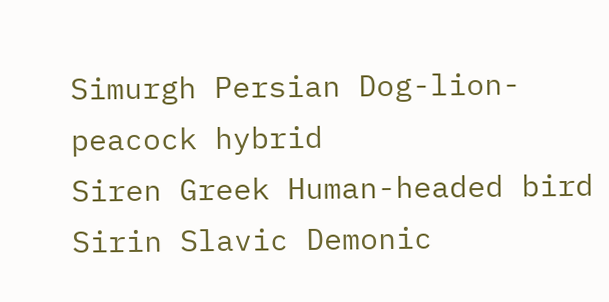Simurgh Persian Dog-lion-peacock hybrid
Siren Greek Human-headed bird
Sirin Slavic Demonic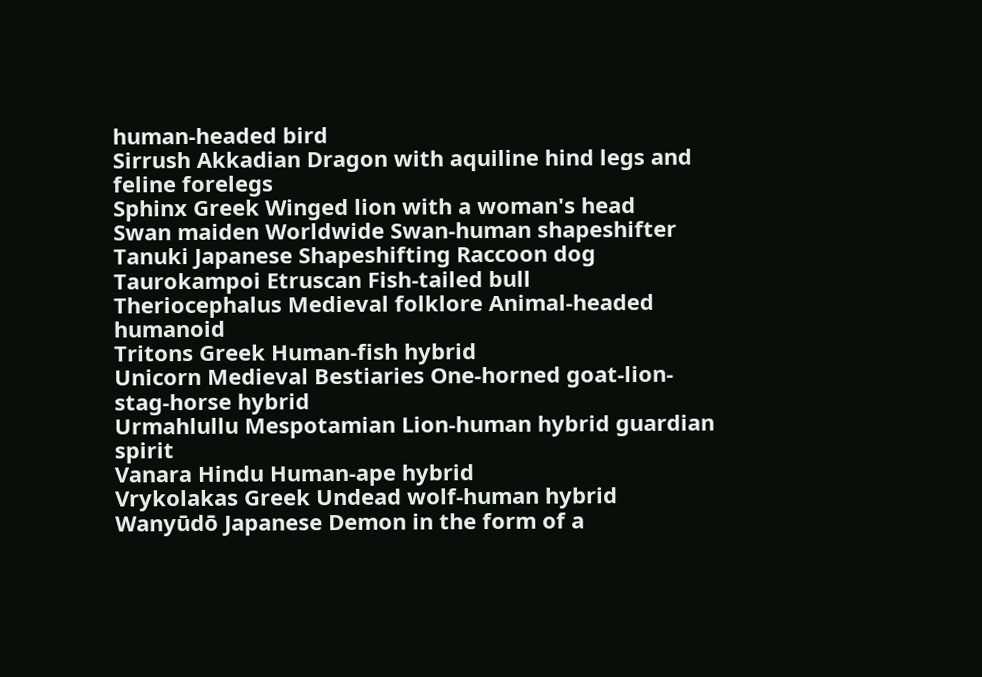human-headed bird
Sirrush Akkadian Dragon with aquiline hind legs and feline forelegs
Sphinx Greek Winged lion with a woman's head
Swan maiden Worldwide Swan-human shapeshifter
Tanuki Japanese Shapeshifting Raccoon dog
Taurokampoi Etruscan Fish-tailed bull
Theriocephalus Medieval folklore Animal-headed humanoid
Tritons Greek Human-fish hybrid
Unicorn Medieval Bestiaries One-horned goat-lion-stag-horse hybrid
Urmahlullu Mespotamian Lion-human hybrid guardian spirit
Vanara Hindu Human-ape hybrid
Vrykolakas Greek Undead wolf-human hybrid
Wanyūdō Japanese Demon in the form of a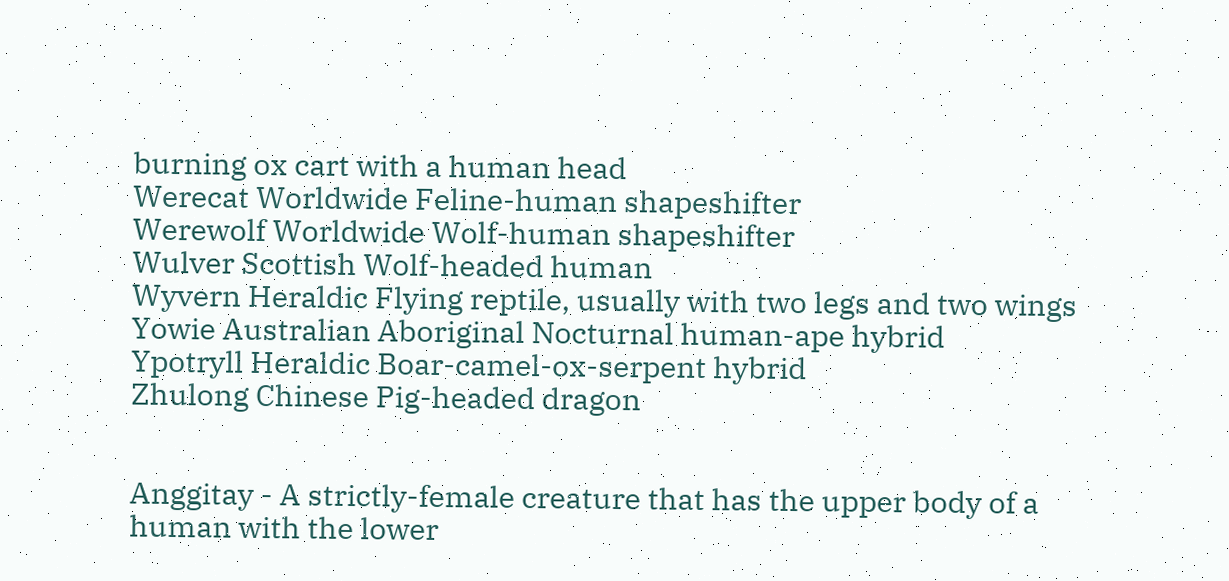burning ox cart with a human head
Werecat Worldwide Feline-human shapeshifter
Werewolf Worldwide Wolf-human shapeshifter
Wulver Scottish Wolf-headed human
Wyvern Heraldic Flying reptile, usually with two legs and two wings
Yowie Australian Aboriginal Nocturnal human-ape hybrid
Ypotryll Heraldic Boar-camel-ox-serpent hybrid
Zhulong Chinese Pig-headed dragon


Anggitay - A strictly-female creature that has the upper body of a human with the lower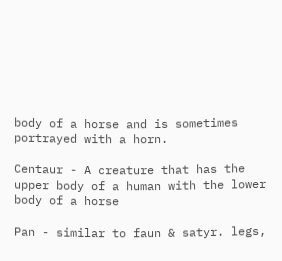body of a horse and is sometimes portrayed with a horn.

Centaur - A creature that has the upper body of a human with the lower body of a horse

Pan - similar to faun & satyr. legs,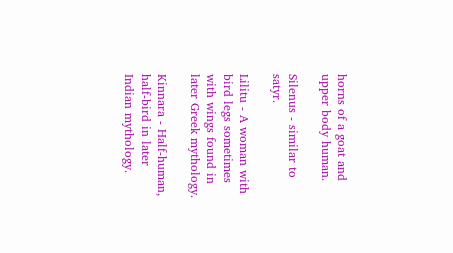horns of a goat and upper body human.

Silenus - similar to satyr.

Lilitu - A woman with bird legs sometimes with wings found in later Greek mythology.

Kinnara - Half-human, half-bird in later Indian mythology.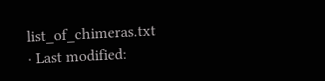list_of_chimeras.txt · Last modified: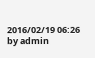2016/02/19 06:26 by admin